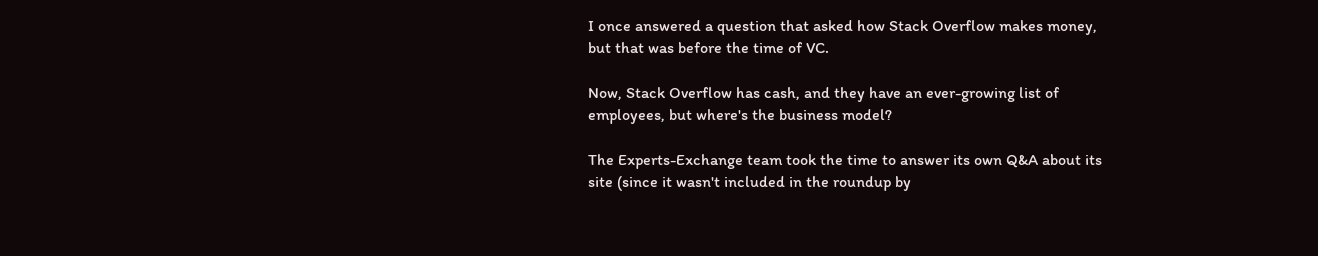I once answered a question that asked how Stack Overflow makes money, but that was before the time of VC.

Now, Stack Overflow has cash, and they have an ever-growing list of employees, but where's the business model?

The Experts-Exchange team took the time to answer its own Q&A about its site (since it wasn't included in the roundup by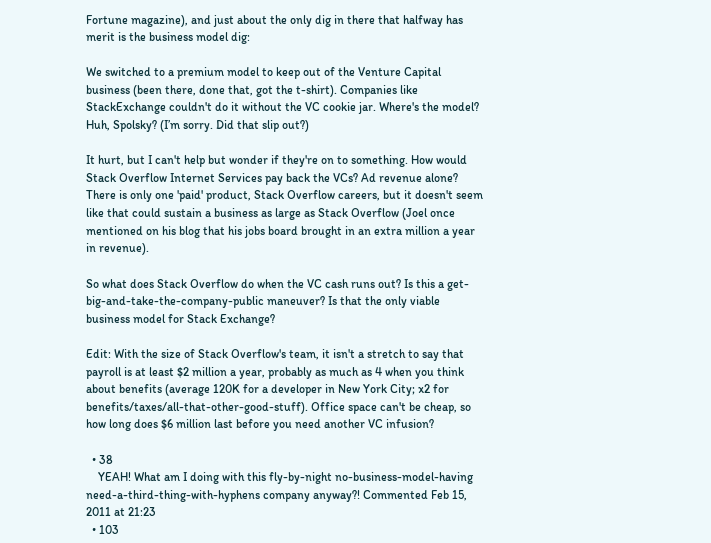Fortune magazine), and just about the only dig in there that halfway has merit is the business model dig:

We switched to a premium model to keep out of the Venture Capital business (been there, done that, got the t-shirt). Companies like StackExchange couldn't do it without the VC cookie jar. Where's the model? Huh, Spolsky? (I’m sorry. Did that slip out?)

It hurt, but I can't help but wonder if they're on to something. How would Stack Overflow Internet Services pay back the VCs? Ad revenue alone? There is only one 'paid' product, Stack Overflow careers, but it doesn't seem like that could sustain a business as large as Stack Overflow (Joel once mentioned on his blog that his jobs board brought in an extra million a year in revenue).

So what does Stack Overflow do when the VC cash runs out? Is this a get-big-and-take-the-company-public maneuver? Is that the only viable business model for Stack Exchange?

Edit: With the size of Stack Overflow's team, it isn't a stretch to say that payroll is at least $2 million a year, probably as much as 4 when you think about benefits (average 120K for a developer in New York City; x2 for benefits/taxes/all-that-other-good-stuff). Office space can't be cheap, so how long does $6 million last before you need another VC infusion?

  • 38
    YEAH! What am I doing with this fly-by-night no-business-model-having need-a-third-thing-with-hyphens company anyway?! Commented Feb 15, 2011 at 21:23
  • 103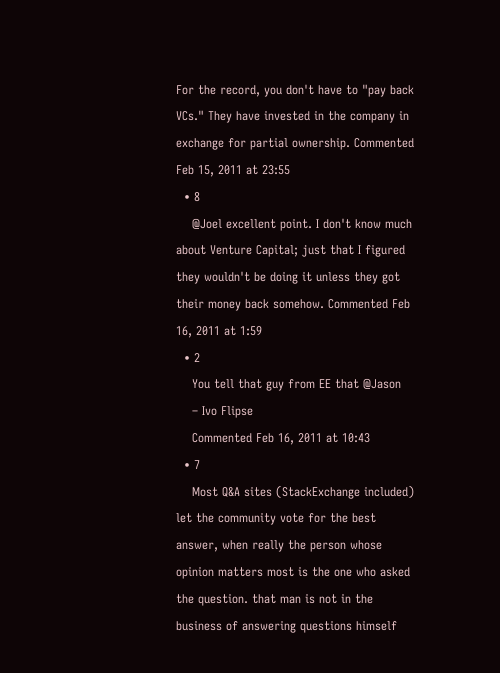For the record, you don't have to "pay back VCs." They have invested in the company in exchange for partial ownership. Commented Feb 15, 2011 at 23:55
  • 8
    @Joel excellent point. I don't know much about Venture Capital; just that I figured they wouldn't be doing it unless they got their money back somehow. Commented Feb 16, 2011 at 1:59
  • 2
    You tell that guy from EE that @Jason
    – Ivo Flipse
    Commented Feb 16, 2011 at 10:43
  • 7
    Most Q&A sites (StackExchange included) let the community vote for the best answer, when really the person whose opinion matters most is the one who asked the question. that man is not in the business of answering questions himself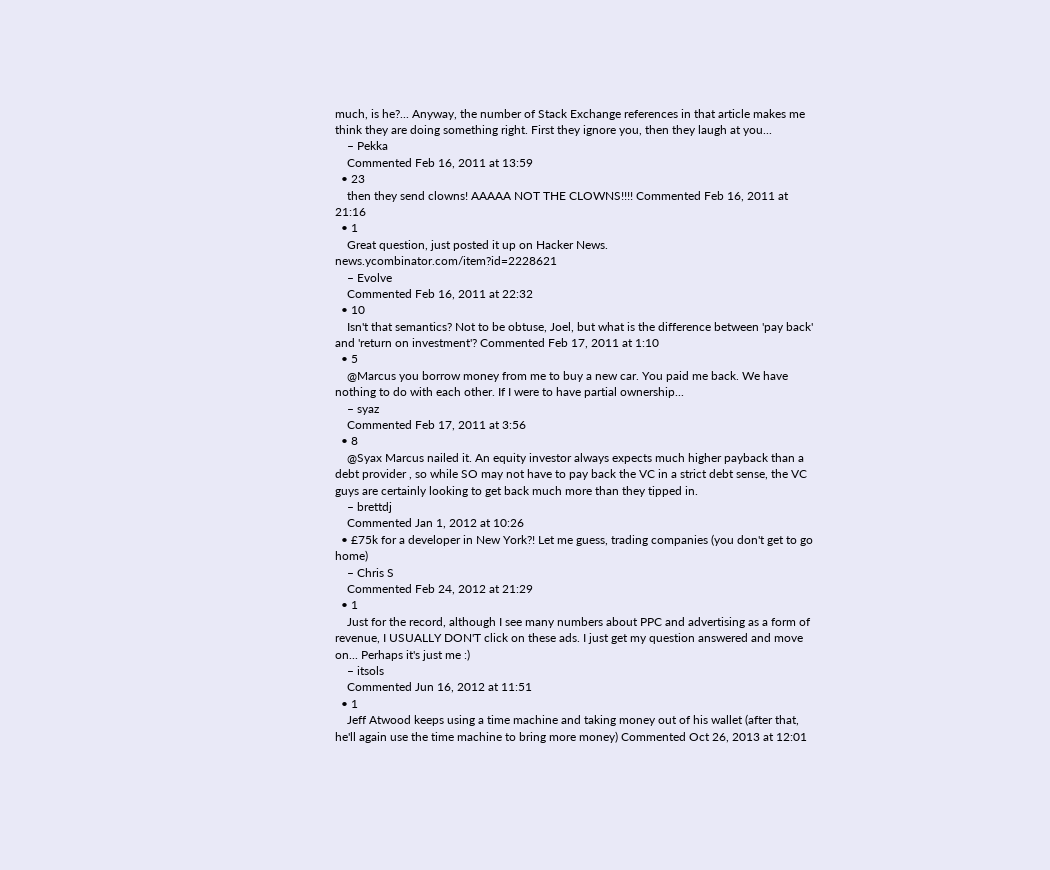much, is he?... Anyway, the number of Stack Exchange references in that article makes me think they are doing something right. First they ignore you, then they laugh at you...
    – Pekka
    Commented Feb 16, 2011 at 13:59
  • 23
    then they send clowns! AAAAA NOT THE CLOWNS!!!! Commented Feb 16, 2011 at 21:16
  • 1
    Great question, just posted it up on Hacker News. news.ycombinator.com/item?id=2228621
    – Evolve
    Commented Feb 16, 2011 at 22:32
  • 10
    Isn't that semantics? Not to be obtuse, Joel, but what is the difference between 'pay back' and 'return on investment'? Commented Feb 17, 2011 at 1:10
  • 5
    @Marcus you borrow money from me to buy a new car. You paid me back. We have nothing to do with each other. If I were to have partial ownership...
    – syaz
    Commented Feb 17, 2011 at 3:56
  • 8
    @Syax Marcus nailed it. An equity investor always expects much higher payback than a debt provider , so while SO may not have to pay back the VC in a strict debt sense, the VC guys are certainly looking to get back much more than they tipped in.
    – brettdj
    Commented Jan 1, 2012 at 10:26
  • £75k for a developer in New York?! Let me guess, trading companies (you don't get to go home)
    – Chris S
    Commented Feb 24, 2012 at 21:29
  • 1
    Just for the record, although I see many numbers about PPC and advertising as a form of revenue, I USUALLY DON'T click on these ads. I just get my question answered and move on... Perhaps it's just me :)
    – itsols
    Commented Jun 16, 2012 at 11:51
  • 1
    Jeff Atwood keeps using a time machine and taking money out of his wallet (after that, he'll again use the time machine to bring more money) Commented Oct 26, 2013 at 12:01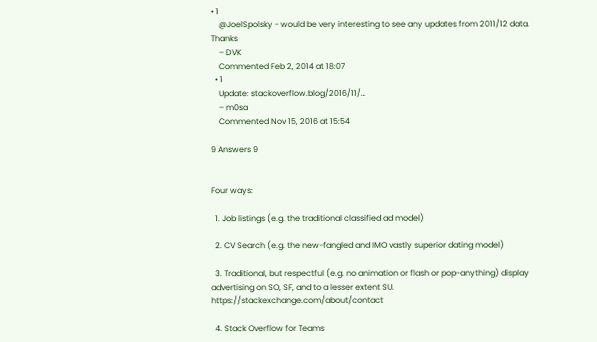• 1
    @JoelSpolsky - would be very interesting to see any updates from 2011/12 data. Thanks
    – DVK
    Commented Feb 2, 2014 at 18:07
  • 1
    Update: stackoverflow.blog/2016/11/…
    – m0sa
    Commented Nov 15, 2016 at 15:54

9 Answers 9


Four ways:

  1. Job listings (e.g. the traditional classified ad model)

  2. CV Search (e.g. the new-fangled and IMO vastly superior dating model)

  3. Traditional, but respectful (e.g. no animation or flash or pop-anything) display advertising on SO, SF, and to a lesser extent SU. https://stackexchange.com/about/contact

  4. Stack Overflow for Teams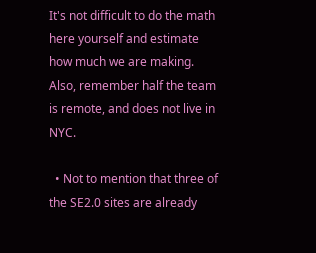It's not difficult to do the math here yourself and estimate how much we are making. Also, remember half the team is remote, and does not live in NYC.

  • Not to mention that three of the SE2.0 sites are already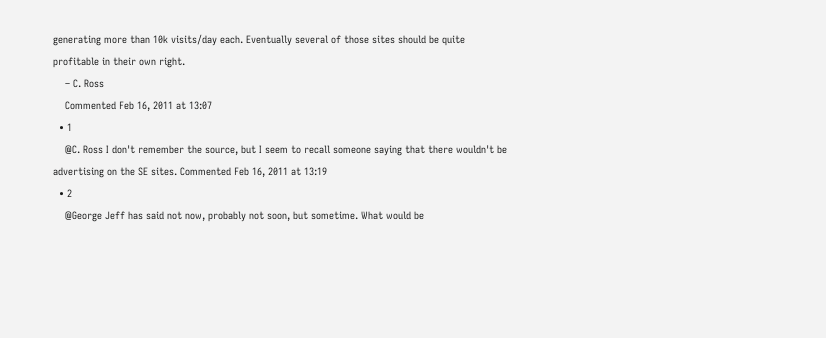generating more than 10k visits/day each. Eventually several of those sites should be quite profitable in their own right.
    – C. Ross
    Commented Feb 16, 2011 at 13:07
  • 1
    @C. Ross I don't remember the source, but I seem to recall someone saying that there wouldn't be advertising on the SE sites. Commented Feb 16, 2011 at 13:19
  • 2
    @George Jeff has said not now, probably not soon, but sometime. What would be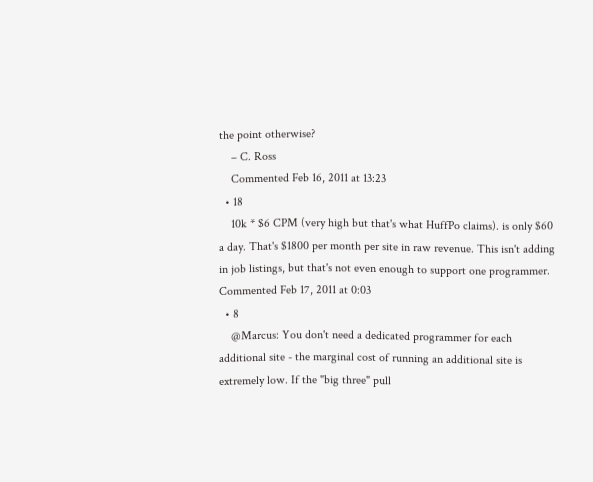the point otherwise?
    – C. Ross
    Commented Feb 16, 2011 at 13:23
  • 18
    10k * $6 CPM (very high but that's what HuffPo claims). is only $60 a day. That's $1800 per month per site in raw revenue. This isn't adding in job listings, but that's not even enough to support one programmer. Commented Feb 17, 2011 at 0:03
  • 8
    @Marcus: You don't need a dedicated programmer for each additional site - the marginal cost of running an additional site is extremely low. If the "big three" pull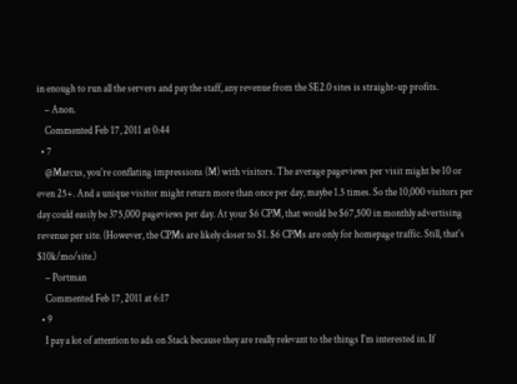in enough to run all the servers and pay the staff, any revenue from the SE2.0 sites is straight-up profits.
    – Anon.
    Commented Feb 17, 2011 at 0:44
  • 7
    @Marcus, you're conflating impressions (M) with visitors. The average pageviews per visit might be 10 or even 25+. And a unique visitor might return more than once per day, maybe 1.5 times. So the 10,000 visitors per day could easily be 375,000 pageviews per day. At your $6 CPM, that would be $67,500 in monthly advertising revenue per site. (However, the CPMs are likely closer to $1. $6 CPMs are only for homepage traffic. Still, that's $10k/mo/site.)
    – Portman
    Commented Feb 17, 2011 at 6:17
  • 9
    I pay a lot of attention to ads on Stack because they are really relevant to the things I'm interested in. If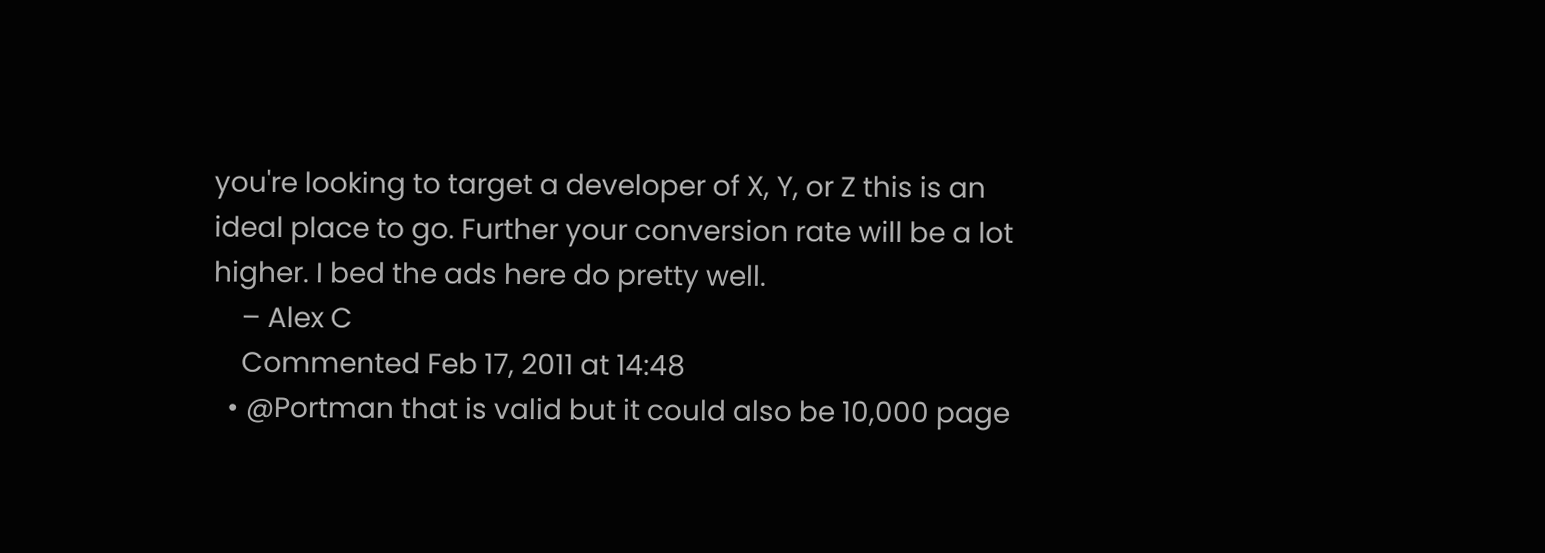you're looking to target a developer of X, Y, or Z this is an ideal place to go. Further your conversion rate will be a lot higher. I bed the ads here do pretty well.
    – Alex C
    Commented Feb 17, 2011 at 14:48
  • @Portman that is valid but it could also be 10,000 page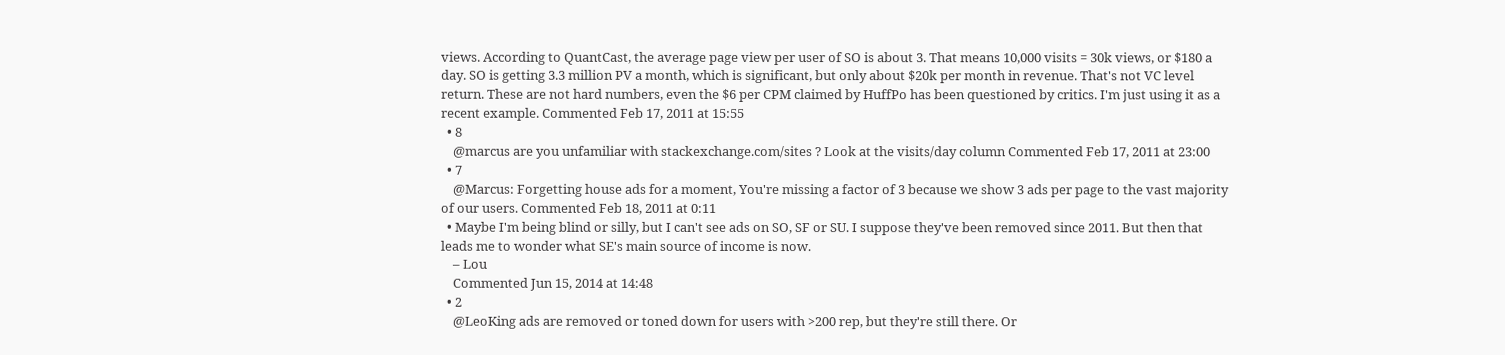views. According to QuantCast, the average page view per user of SO is about 3. That means 10,000 visits = 30k views, or $180 a day. SO is getting 3.3 million PV a month, which is significant, but only about $20k per month in revenue. That's not VC level return. These are not hard numbers, even the $6 per CPM claimed by HuffPo has been questioned by critics. I'm just using it as a recent example. Commented Feb 17, 2011 at 15:55
  • 8
    @marcus are you unfamiliar with stackexchange.com/sites ? Look at the visits/day column Commented Feb 17, 2011 at 23:00
  • 7
    @Marcus: Forgetting house ads for a moment, You're missing a factor of 3 because we show 3 ads per page to the vast majority of our users. Commented Feb 18, 2011 at 0:11
  • Maybe I'm being blind or silly, but I can't see ads on SO, SF or SU. I suppose they've been removed since 2011. But then that leads me to wonder what SE's main source of income is now.
    – Lou
    Commented Jun 15, 2014 at 14:48
  • 2
    @LeoKing ads are removed or toned down for users with >200 rep, but they're still there. Or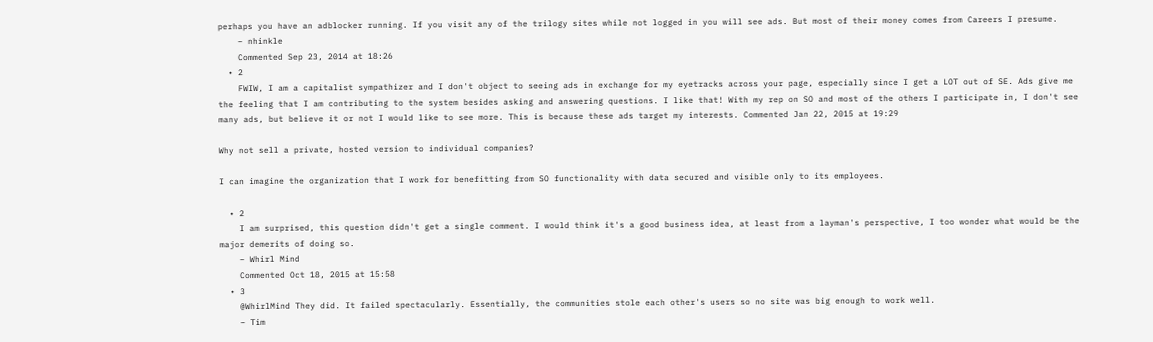perhaps you have an adblocker running. If you visit any of the trilogy sites while not logged in you will see ads. But most of their money comes from Careers I presume.
    – nhinkle
    Commented Sep 23, 2014 at 18:26
  • 2
    FWIW, I am a capitalist sympathizer and I don't object to seeing ads in exchange for my eyetracks across your page, especially since I get a LOT out of SE. Ads give me the feeling that I am contributing to the system besides asking and answering questions. I like that! With my rep on SO and most of the others I participate in, I don't see many ads, but believe it or not I would like to see more. This is because these ads target my interests. Commented Jan 22, 2015 at 19:29

Why not sell a private, hosted version to individual companies?

I can imagine the organization that I work for benefitting from SO functionality with data secured and visible only to its employees.

  • 2
    I am surprised, this question didn't get a single comment. I would think it's a good business idea, at least from a layman's perspective, I too wonder what would be the major demerits of doing so.
    – Whirl Mind
    Commented Oct 18, 2015 at 15:58
  • 3
    @WhirlMind They did. It failed spectacularly. Essentially, the communities stole each other's users so no site was big enough to work well.
    – Tim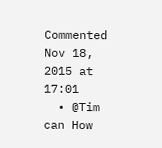Commented Nov 18, 2015 at 17:01
  • @Tim can How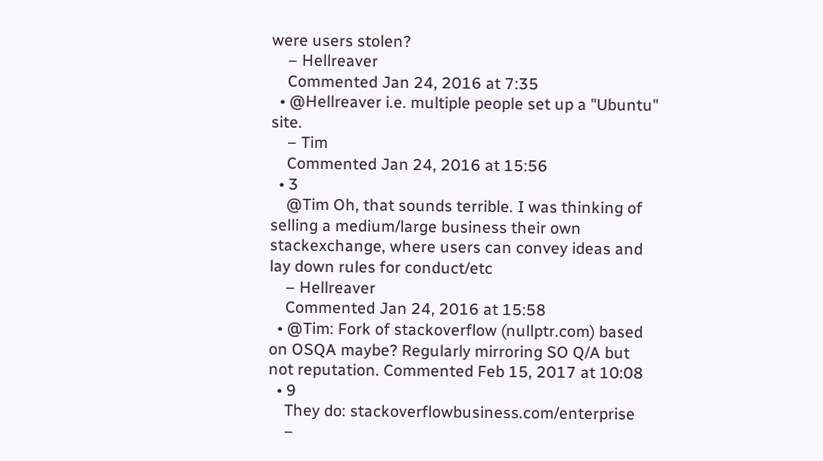were users stolen?
    – Hellreaver
    Commented Jan 24, 2016 at 7:35
  • @Hellreaver i.e. multiple people set up a "Ubuntu" site.
    – Tim
    Commented Jan 24, 2016 at 15:56
  • 3
    @Tim Oh, that sounds terrible. I was thinking of selling a medium/large business their own stackexchange, where users can convey ideas and lay down rules for conduct/etc
    – Hellreaver
    Commented Jan 24, 2016 at 15:58
  • @Tim: Fork of stackoverflow (nullptr.com) based on OSQA maybe? Regularly mirroring SO Q/A but not reputation. Commented Feb 15, 2017 at 10:08
  • 9
    They do: stackoverflowbusiness.com/enterprise
    –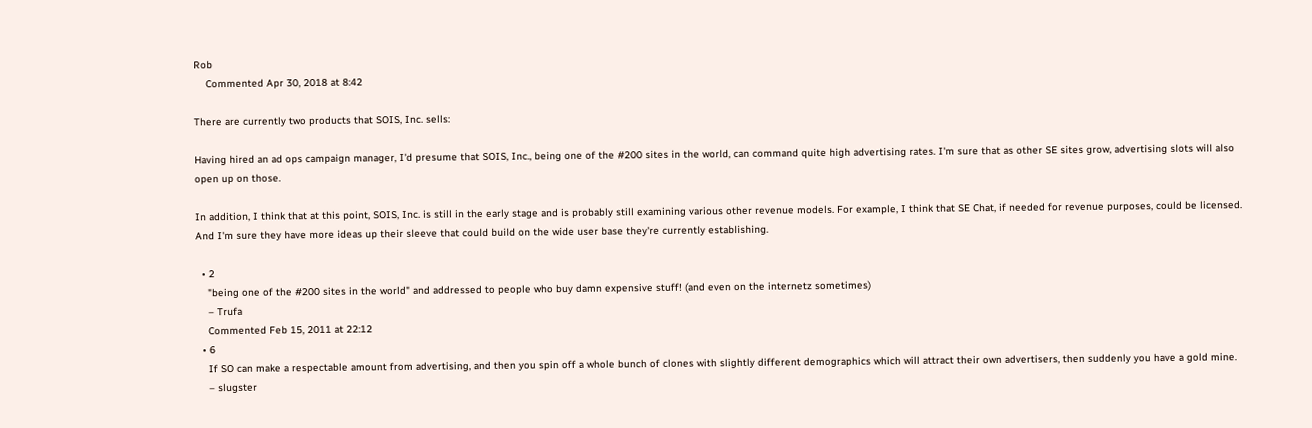Rob
    Commented Apr 30, 2018 at 8:42

There are currently two products that SOIS, Inc. sells:

Having hired an ad ops campaign manager, I'd presume that SOIS, Inc., being one of the #200 sites in the world, can command quite high advertising rates. I'm sure that as other SE sites grow, advertising slots will also open up on those.

In addition, I think that at this point, SOIS, Inc. is still in the early stage and is probably still examining various other revenue models. For example, I think that SE Chat, if needed for revenue purposes, could be licensed. And I'm sure they have more ideas up their sleeve that could build on the wide user base they're currently establishing.

  • 2
    "being one of the #200 sites in the world" and addressed to people who buy damn expensive stuff! (and even on the internetz sometimes)
    – Trufa
    Commented Feb 15, 2011 at 22:12
  • 6
    If SO can make a respectable amount from advertising, and then you spin off a whole bunch of clones with slightly different demographics which will attract their own advertisers, then suddenly you have a gold mine.
    – slugster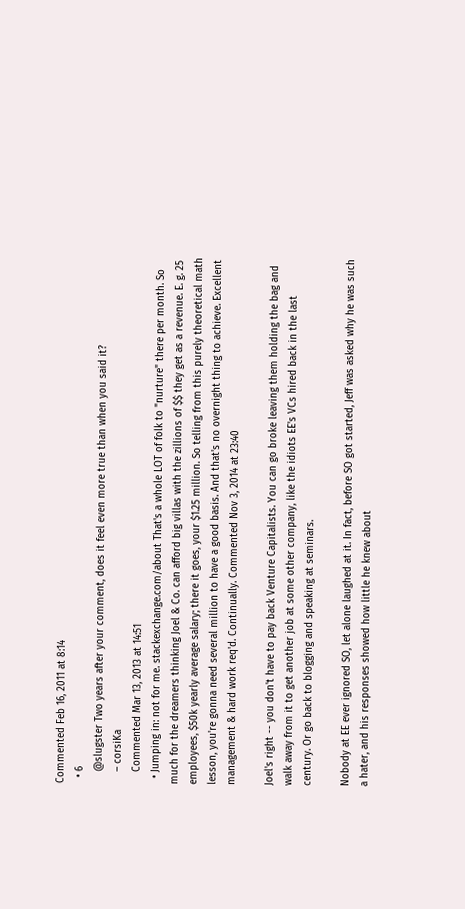Commented Feb 16, 2011 at 8:14
  • 6
    @slugster Two years after your comment, does it feel even more true than when you said it?
    – corsiKa
    Commented Mar 13, 2013 at 14:51
  • Jumping in: not for me. stackexchange.com/about That's a whole LOT of folk to "nurture" there per month. So much for the dreamers thinking Joel & Co. can afford big villas with the zillions of $$ they get as a revenue. E. g. 25 employees, $50k yearly average salary; there it goes, your $1.25 million. So telling from this purely theoretical math lesson, you're gonna need several million to have a good basis. And that's no overnight thing to achieve. Excellent management & hard work req'd. Continually. Commented Nov 3, 2014 at 23:40

Joel's right -- you don't have to pay back Venture Capitalists. You can go broke leaving them holding the bag and walk away from it to get another job at some other company, like the idiots EE's VCs hired back in the last century. Or go back to blogging and speaking at seminars.

Nobody at EE ever ignored SO, let alone laughed at it. In fact, before SO got started, Jeff was asked why he was such a hater, and his responses showed how little he knew about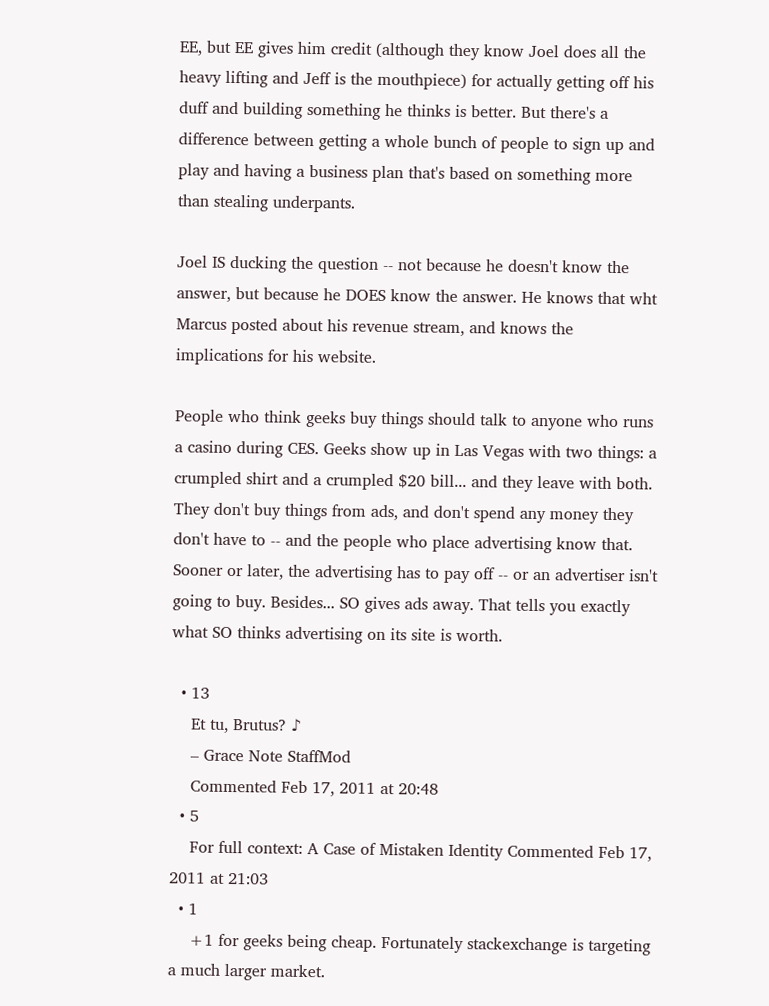EE, but EE gives him credit (although they know Joel does all the heavy lifting and Jeff is the mouthpiece) for actually getting off his duff and building something he thinks is better. But there's a difference between getting a whole bunch of people to sign up and play and having a business plan that's based on something more than stealing underpants.

Joel IS ducking the question -- not because he doesn't know the answer, but because he DOES know the answer. He knows that wht Marcus posted about his revenue stream, and knows the implications for his website.

People who think geeks buy things should talk to anyone who runs a casino during CES. Geeks show up in Las Vegas with two things: a crumpled shirt and a crumpled $20 bill... and they leave with both. They don't buy things from ads, and don't spend any money they don't have to -- and the people who place advertising know that. Sooner or later, the advertising has to pay off -- or an advertiser isn't going to buy. Besides... SO gives ads away. That tells you exactly what SO thinks advertising on its site is worth.

  • 13
    Et tu, Brutus? ♪
    – Grace Note StaffMod
    Commented Feb 17, 2011 at 20:48
  • 5
    For full context: A Case of Mistaken Identity Commented Feb 17, 2011 at 21:03
  • 1
    +1 for geeks being cheap. Fortunately stackexchange is targeting a much larger market.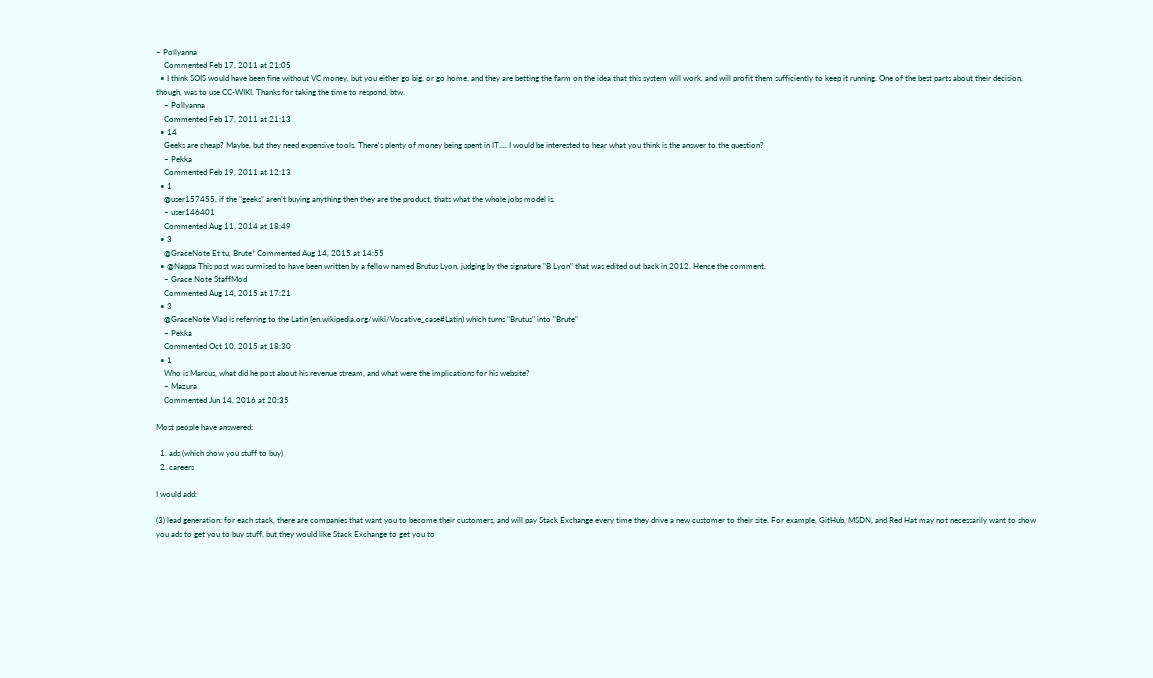– Pollyanna
    Commented Feb 17, 2011 at 21:05
  • I think SOIS would have been fine without VC money, but you either go big, or go home, and they are betting the farm on the idea that this system will work, and will profit them sufficiently to keep it running. One of the best parts about their decision, though, was to use CC-WIKI. Thanks for taking the time to respond, btw.
    – Pollyanna
    Commented Feb 17, 2011 at 21:13
  • 14
    Geeks are cheap? Maybe, but they need expensive tools. There's plenty of money being spent in IT.... I would be interested to hear what you think is the answer to the question?
    – Pekka
    Commented Feb 19, 2011 at 12:13
  • 1
    @user157455, if the "geeks" aren't buying anything then they are the product, thats what the whole jobs model is.
    – user146401
    Commented Aug 11, 2014 at 18:49
  • 3
    @GraceNote Et tu, Brute* Commented Aug 14, 2015 at 14:55
  • @Nappa This post was surmised to have been written by a fellow named Brutus Lyon, judging by the signature "B Lyon" that was edited out back in 2012. Hence the comment.
    – Grace Note StaffMod
    Commented Aug 14, 2015 at 17:21
  • 3
    @GraceNote Vlad is referring to the Latin [en.wikipedia.org/wiki/Vocative_case#Latin) which turns "Brutus" into "Brute"
    – Pekka
    Commented Oct 10, 2015 at 18:30
  • 1
    Who is Marcus, what did he post about his revenue stream, and what were the implications for his website?
    – Mazura
    Commented Jun 14, 2016 at 20:35

Most people have answered:

  1. ads (which show you stuff to buy)
  2. careers

I would add:

(3) lead generation: for each stack, there are companies that want you to become their customers, and will pay Stack Exchange every time they drive a new customer to their site. For example, GitHub, MSDN, and Red Hat may not necessarily want to show you ads to get you to buy stuff, but they would like Stack Exchange to get you to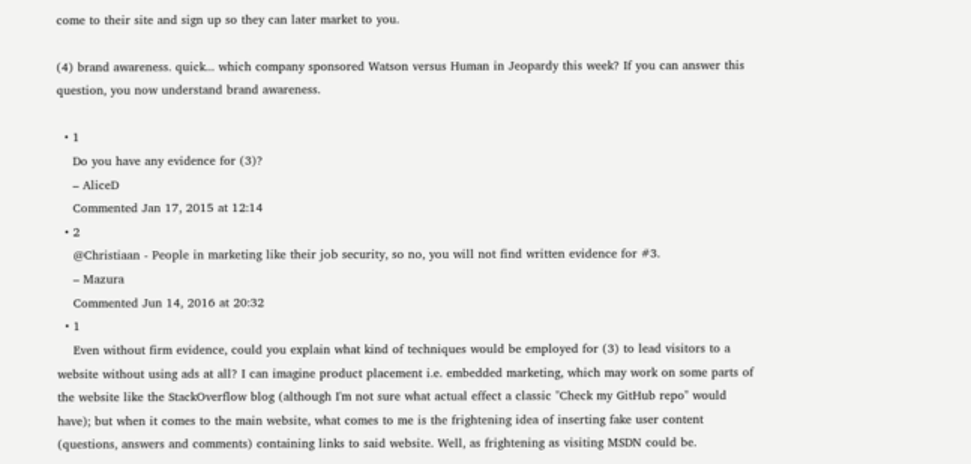come to their site and sign up so they can later market to you.

(4) brand awareness. quick... which company sponsored Watson versus Human in Jeopardy this week? If you can answer this question, you now understand brand awareness.

  • 1
    Do you have any evidence for (3)?
    – AliceD
    Commented Jan 17, 2015 at 12:14
  • 2
    @Christiaan - People in marketing like their job security, so no, you will not find written evidence for #3.
    – Mazura
    Commented Jun 14, 2016 at 20:32
  • 1
    Even without firm evidence, could you explain what kind of techniques would be employed for (3) to lead visitors to a website without using ads at all? I can imagine product placement i.e. embedded marketing, which may work on some parts of the website like the StackOverflow blog (although I'm not sure what actual effect a classic "Check my GitHub repo" would have); but when it comes to the main website, what comes to me is the frightening idea of inserting fake user content (questions, answers and comments) containing links to said website. Well, as frightening as visiting MSDN could be.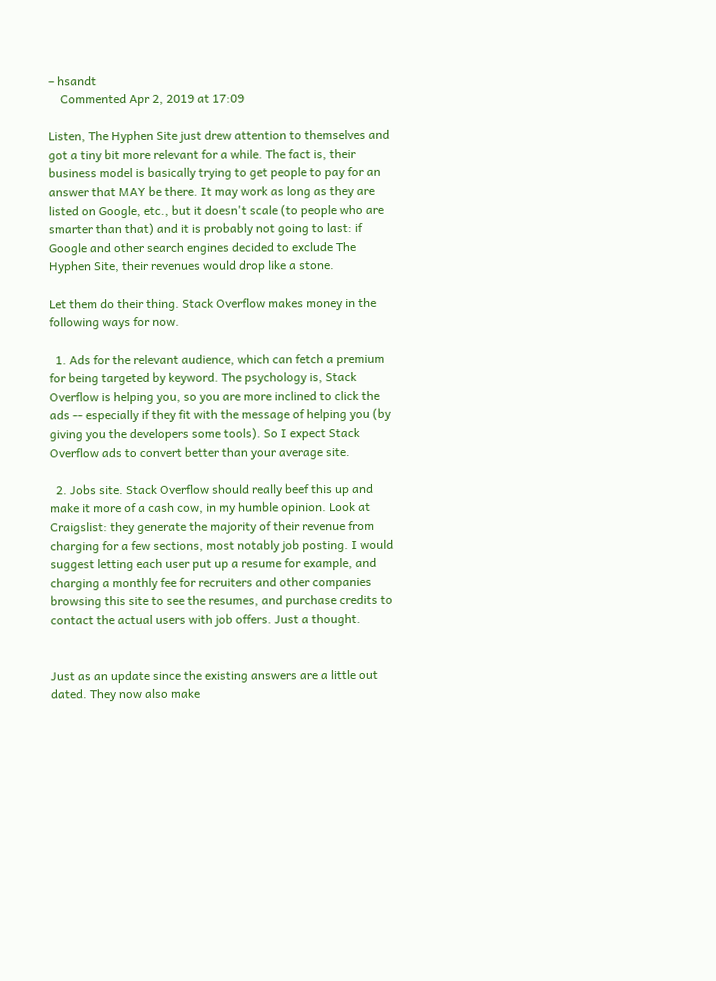– hsandt
    Commented Apr 2, 2019 at 17:09

Listen, The Hyphen Site just drew attention to themselves and got a tiny bit more relevant for a while. The fact is, their business model is basically trying to get people to pay for an answer that MAY be there. It may work as long as they are listed on Google, etc., but it doesn't scale (to people who are smarter than that) and it is probably not going to last: if Google and other search engines decided to exclude The Hyphen Site, their revenues would drop like a stone.

Let them do their thing. Stack Overflow makes money in the following ways for now.

  1. Ads for the relevant audience, which can fetch a premium for being targeted by keyword. The psychology is, Stack Overflow is helping you, so you are more inclined to click the ads -- especially if they fit with the message of helping you (by giving you the developers some tools). So I expect Stack Overflow ads to convert better than your average site.

  2. Jobs site. Stack Overflow should really beef this up and make it more of a cash cow, in my humble opinion. Look at Craigslist: they generate the majority of their revenue from charging for a few sections, most notably job posting. I would suggest letting each user put up a resume for example, and charging a monthly fee for recruiters and other companies browsing this site to see the resumes, and purchase credits to contact the actual users with job offers. Just a thought.


Just as an update since the existing answers are a little out dated. They now also make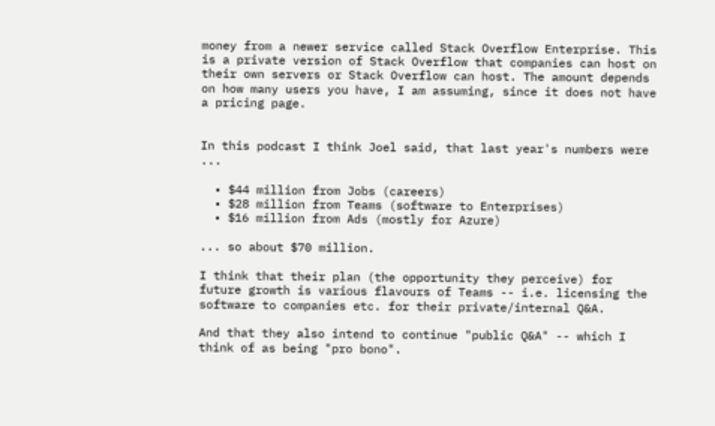money from a newer service called Stack Overflow Enterprise. This is a private version of Stack Overflow that companies can host on their own servers or Stack Overflow can host. The amount depends on how many users you have, I am assuming, since it does not have a pricing page.


In this podcast I think Joel said, that last year's numbers were ...

  • $44 million from Jobs (careers)
  • $28 million from Teams (software to Enterprises)
  • $16 million from Ads (mostly for Azure)

... so about $70 million.

I think that their plan (the opportunity they perceive) for future growth is various flavours of Teams -- i.e. licensing the software to companies etc. for their private/internal Q&A.

And that they also intend to continue "public Q&A" -- which I think of as being "pro bono".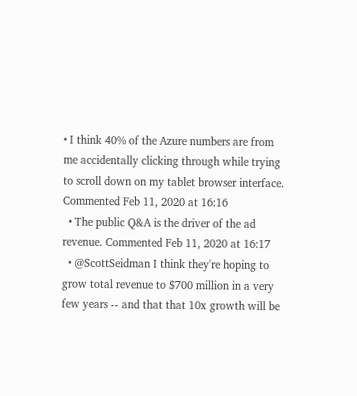• I think 40% of the Azure numbers are from me accidentally clicking through while trying to scroll down on my tablet browser interface. Commented Feb 11, 2020 at 16:16
  • The public Q&A is the driver of the ad revenue. Commented Feb 11, 2020 at 16:17
  • @ScottSeidman I think they're hoping to grow total revenue to $700 million in a very few years -- and that that 10x growth will be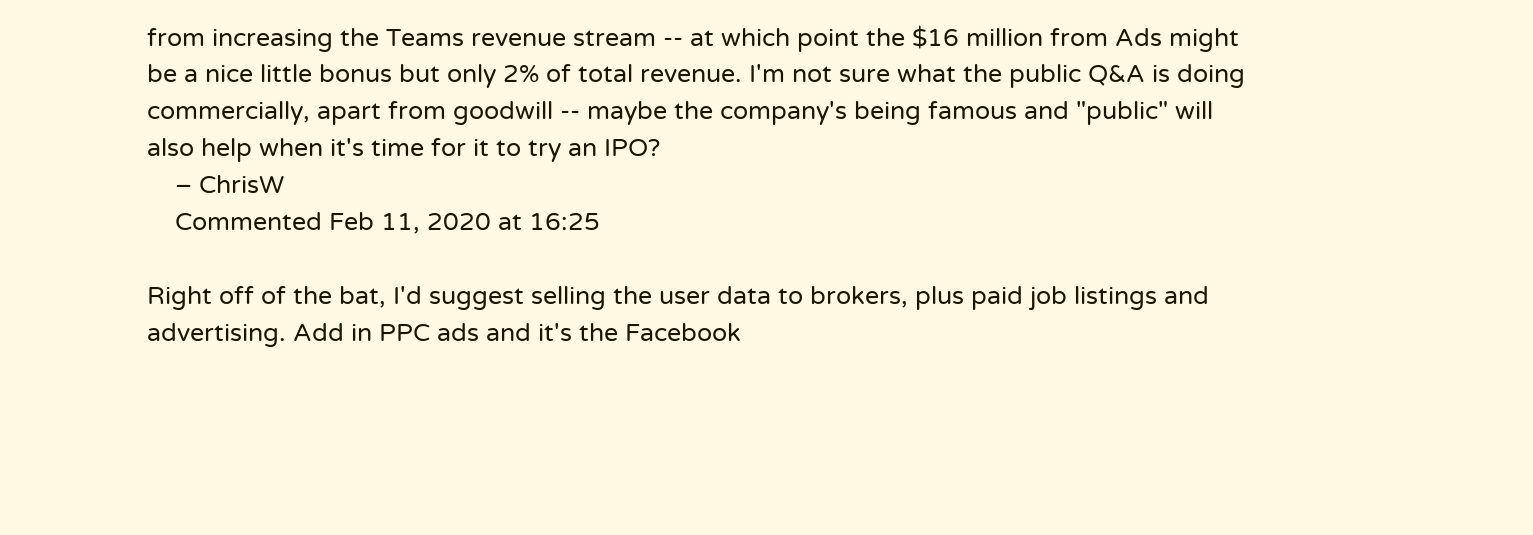from increasing the Teams revenue stream -- at which point the $16 million from Ads might be a nice little bonus but only 2% of total revenue. I'm not sure what the public Q&A is doing commercially, apart from goodwill -- maybe the company's being famous and "public" will also help when it's time for it to try an IPO?
    – ChrisW
    Commented Feb 11, 2020 at 16:25

Right off of the bat, I'd suggest selling the user data to brokers, plus paid job listings and advertising. Add in PPC ads and it's the Facebook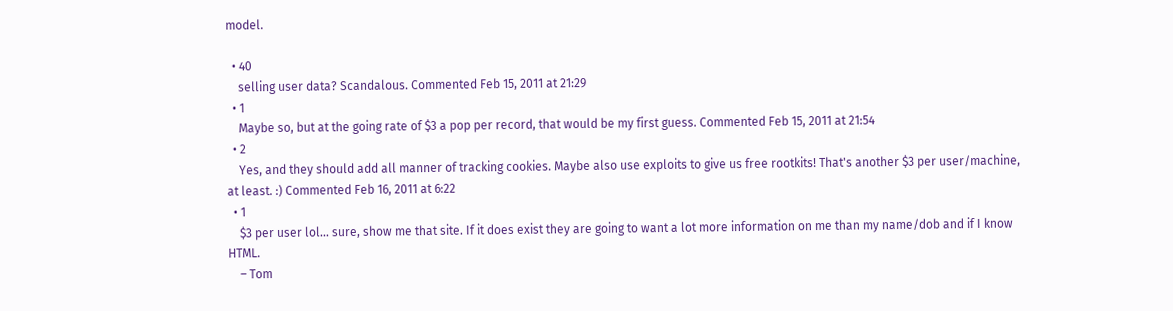model.

  • 40
    selling user data? Scandalous. Commented Feb 15, 2011 at 21:29
  • 1
    Maybe so, but at the going rate of $3 a pop per record, that would be my first guess. Commented Feb 15, 2011 at 21:54
  • 2
    Yes, and they should add all manner of tracking cookies. Maybe also use exploits to give us free rootkits! That's another $3 per user/machine, at least. :) Commented Feb 16, 2011 at 6:22
  • 1
    $3 per user lol... sure, show me that site. If it does exist they are going to want a lot more information on me than my name/dob and if I know HTML.
    – Tom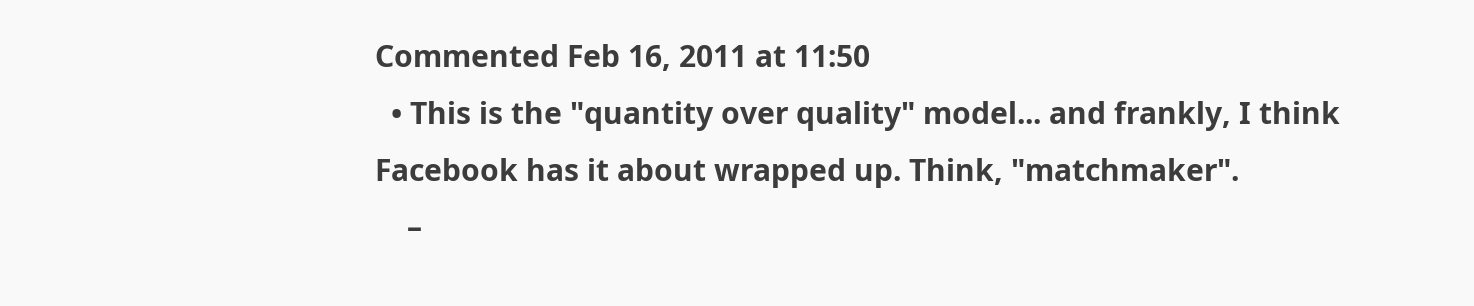Commented Feb 16, 2011 at 11:50
  • This is the "quantity over quality" model... and frankly, I think Facebook has it about wrapped up. Think, "matchmaker".
    –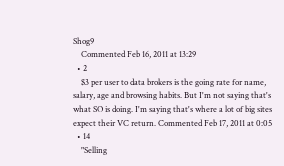Shog9
    Commented Feb 16, 2011 at 13:29
  • 2
    $3 per user to data brokers is the going rate for name, salary, age and browsing habits. But I'm not saying that's what SO is doing. I'm saying that's where a lot of big sites expect their VC return. Commented Feb 17, 2011 at 0:05
  • 14
    "Selling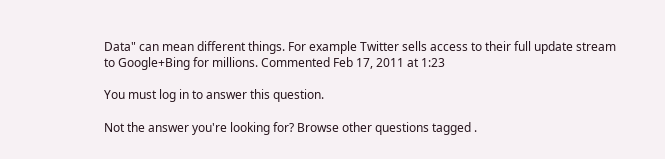Data" can mean different things. For example Twitter sells access to their full update stream to Google+Bing for millions. Commented Feb 17, 2011 at 1:23

You must log in to answer this question.

Not the answer you're looking for? Browse other questions tagged .